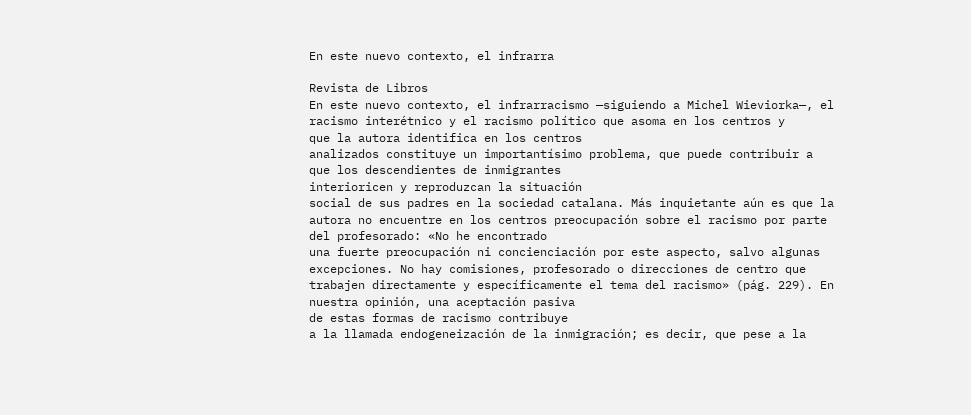En este nuevo contexto, el infrarra

Revista de Libros
En este nuevo contexto, el infrarracismo —siguiendo a Michel Wieviorka—, el racismo interétnico y el racismo político que asoma en los centros y
que la autora identifica en los centros
analizados constituye un importantísimo problema, que puede contribuir a
que los descendientes de inmigrantes
interioricen y reproduzcan la situación
social de sus padres en la sociedad catalana. Más inquietante aún es que la
autora no encuentre en los centros preocupación sobre el racismo por parte
del profesorado: «No he encontrado
una fuerte preocupación ni concienciación por este aspecto, salvo algunas
excepciones. No hay comisiones, profesorado o direcciones de centro que
trabajen directamente y específicamente el tema del racismo» (pág. 229). En
nuestra opinión, una aceptación pasiva
de estas formas de racismo contribuye
a la llamada endogeneización de la inmigración; es decir, que pese a la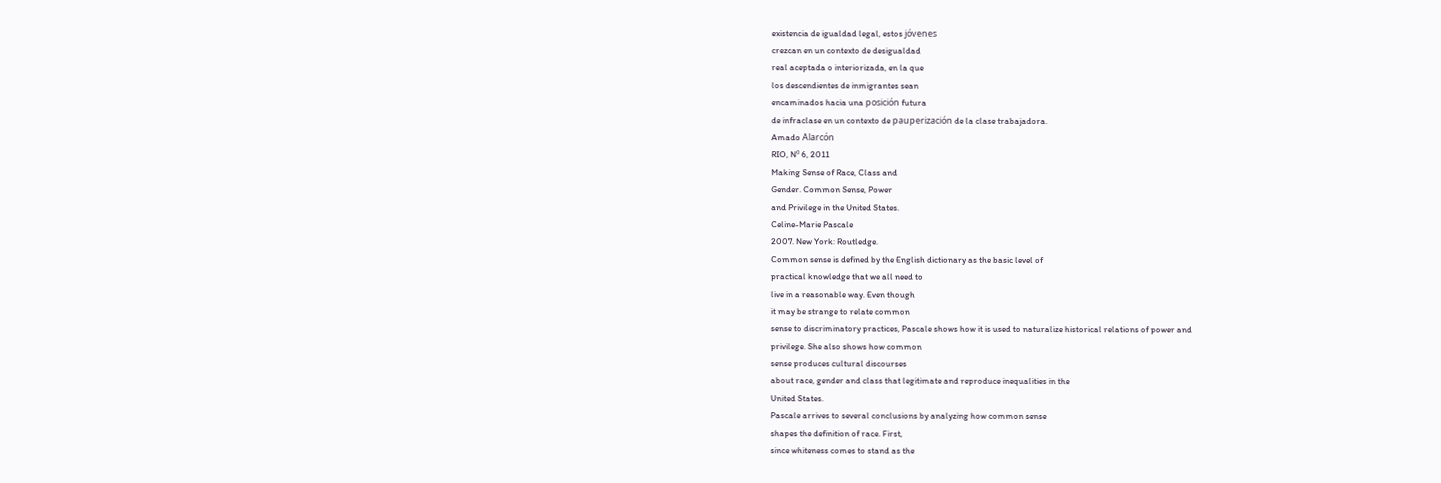existencia de igualdad legal, estos jóvenes
crezcan en un contexto de desigualdad
real aceptada o interiorizada, en la que
los descendientes de inmigrantes sean
encaminados hacia una posición futura
de infraclase en un contexto de pauperización de la clase trabajadora.
Amado Alarcón
RIO, Nº 6, 2011
Making Sense of Race, Class and
Gender. Common Sense, Power
and Privilege in the United States.
Celine-Marie Pascale
2007. New York: Routledge.
Common sense is defined by the English dictionary as the basic level of
practical knowledge that we all need to
live in a reasonable way. Even though
it may be strange to relate common
sense to discriminatory practices, Pascale shows how it is used to naturalize historical relations of power and
privilege. She also shows how common
sense produces cultural discourses
about race, gender and class that legitimate and reproduce inequalities in the
United States.
Pascale arrives to several conclusions by analyzing how common sense
shapes the definition of race. First,
since whiteness comes to stand as the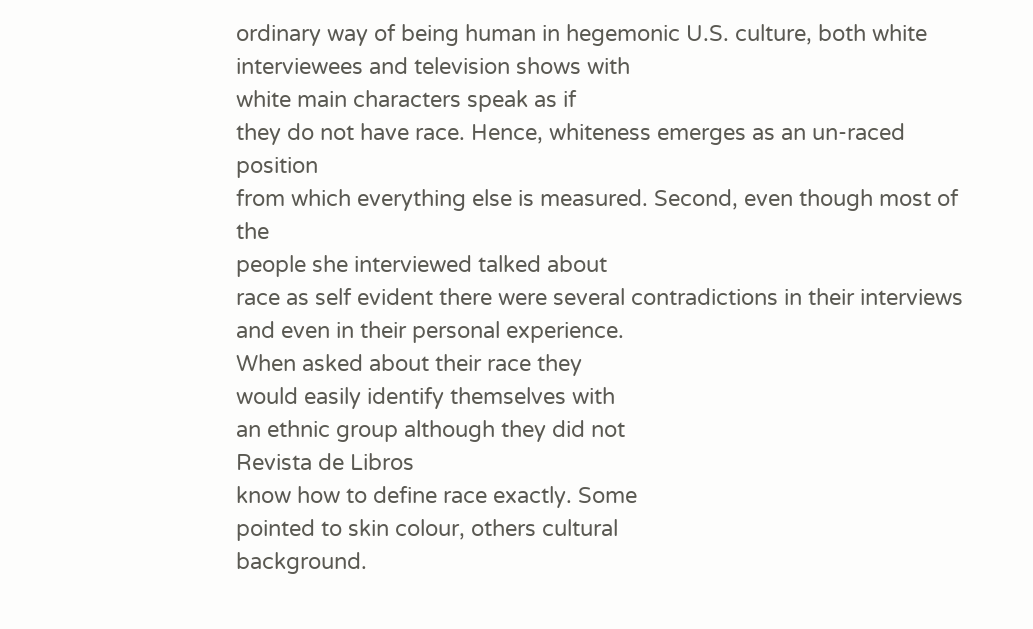ordinary way of being human in hegemonic U.S. culture, both white interviewees and television shows with
white main characters speak as if
they do not have race. Hence, whiteness emerges as an un-raced position
from which everything else is measured. Second, even though most of the
people she interviewed talked about
race as self evident there were several contradictions in their interviews
and even in their personal experience.
When asked about their race they
would easily identify themselves with
an ethnic group although they did not
Revista de Libros
know how to define race exactly. Some
pointed to skin colour, others cultural
background.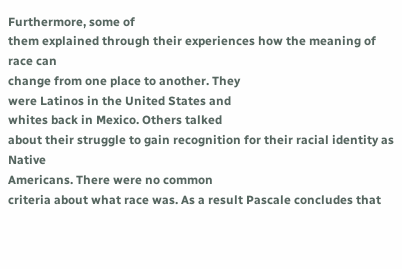Furthermore, some of
them explained through their experiences how the meaning of race can
change from one place to another. They
were Latinos in the United States and
whites back in Mexico. Others talked
about their struggle to gain recognition for their racial identity as Native
Americans. There were no common
criteria about what race was. As a result Pascale concludes that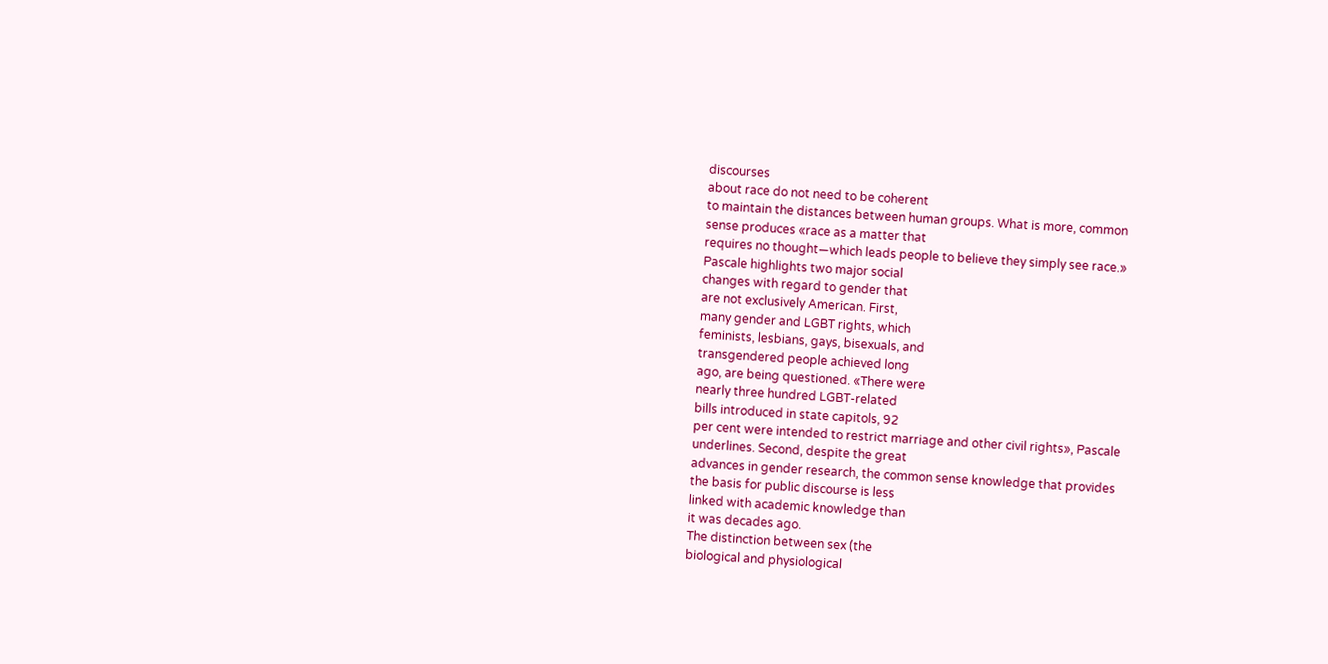discourses
about race do not need to be coherent
to maintain the distances between human groups. What is more, common
sense produces «race as a matter that
requires no thought—which leads people to believe they simply see race.»
Pascale highlights two major social
changes with regard to gender that
are not exclusively American. First,
many gender and LGBT rights, which
feminists, lesbians, gays, bisexuals, and
transgendered people achieved long
ago, are being questioned. «There were
nearly three hundred LGBT-related
bills introduced in state capitols, 92
per cent were intended to restrict marriage and other civil rights», Pascale
underlines. Second, despite the great
advances in gender research, the common sense knowledge that provides
the basis for public discourse is less
linked with academic knowledge than
it was decades ago.
The distinction between sex (the
biological and physiological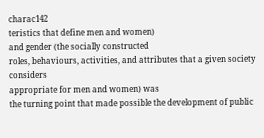charac142
teristics that define men and women)
and gender (the socially constructed
roles, behaviours, activities, and attributes that a given society considers
appropriate for men and women) was
the turning point that made possible the development of public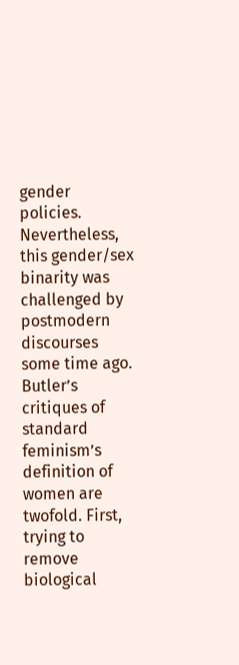gender
policies. Nevertheless, this gender/sex
binarity was challenged by postmodern discourses some time ago. Butler’s critiques of standard feminism’s
definition of women are twofold. First,
trying to remove biological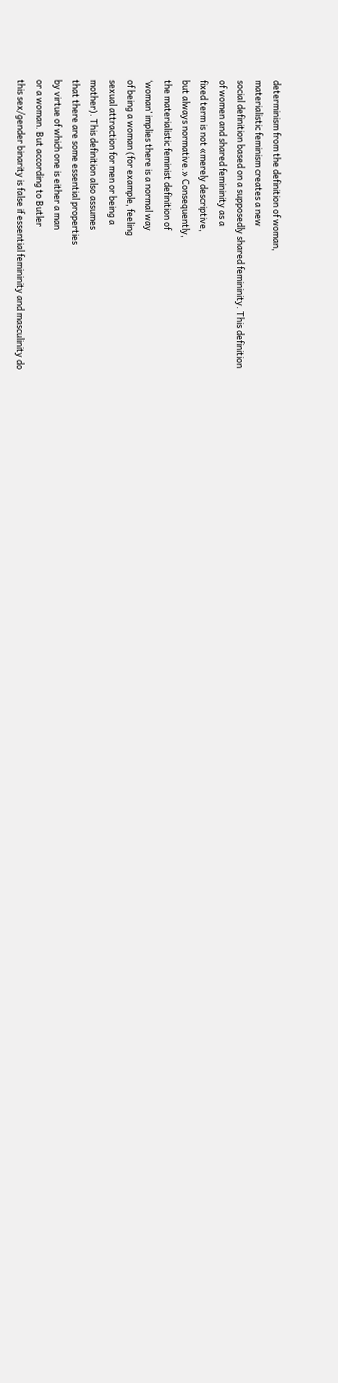determinism from the definition of woman,
materialistic feminism creates a new
social definition based on a supposedly shared femininity. This definition
of women and shared femininity as a
fixed term is not «merely descriptive,
but always normative.» Consequently,
the materialistic feminist definition of
‘woman’ implies there is a normal way
of being a woman (for example, feeling
sexual attraction for men or being a
mother). This definition also assumes
that there are some essential properties
by virtue of which one is either a man
or a woman. But according to Butler
this sex/gender binarity is false if essential femininity and masculinity do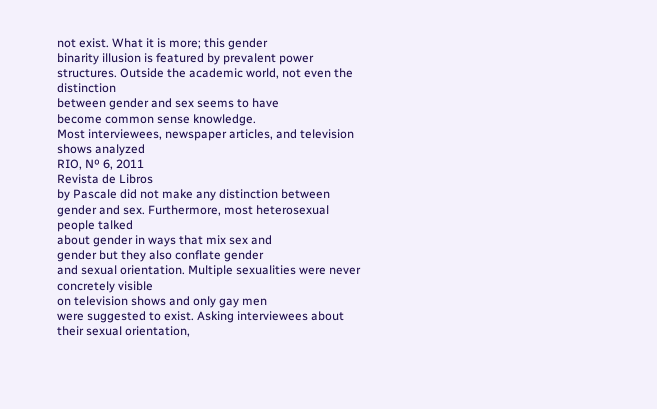not exist. What it is more; this gender
binarity illusion is featured by prevalent power structures. Outside the academic world, not even the distinction
between gender and sex seems to have
become common sense knowledge.
Most interviewees, newspaper articles, and television shows analyzed
RIO, Nº 6, 2011
Revista de Libros
by Pascale did not make any distinction between gender and sex. Furthermore, most heterosexual people talked
about gender in ways that mix sex and
gender but they also conflate gender
and sexual orientation. Multiple sexualities were never concretely visible
on television shows and only gay men
were suggested to exist. Asking interviewees about their sexual orientation,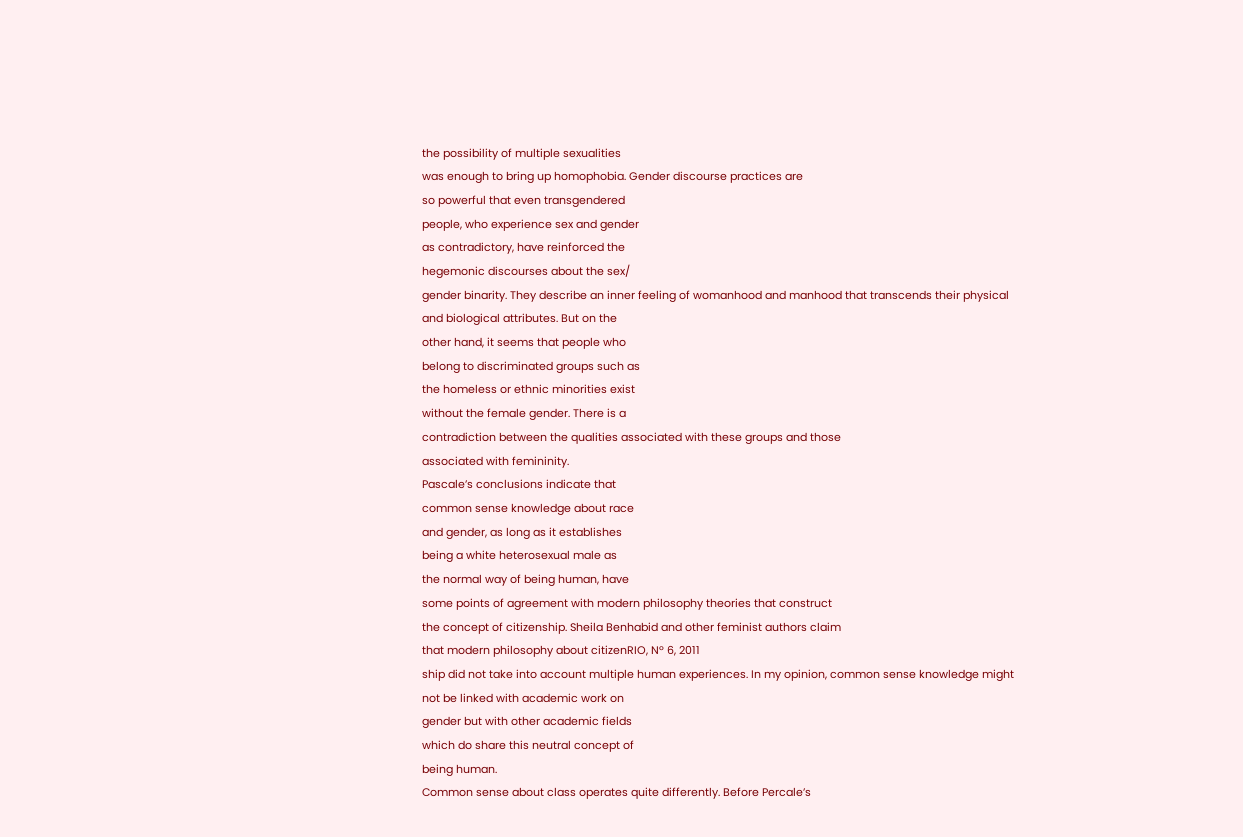the possibility of multiple sexualities
was enough to bring up homophobia. Gender discourse practices are
so powerful that even transgendered
people, who experience sex and gender
as contradictory, have reinforced the
hegemonic discourses about the sex/
gender binarity. They describe an inner feeling of womanhood and manhood that transcends their physical
and biological attributes. But on the
other hand, it seems that people who
belong to discriminated groups such as
the homeless or ethnic minorities exist
without the female gender. There is a
contradiction between the qualities associated with these groups and those
associated with femininity.
Pascale’s conclusions indicate that
common sense knowledge about race
and gender, as long as it establishes
being a white heterosexual male as
the normal way of being human, have
some points of agreement with modern philosophy theories that construct
the concept of citizenship. Sheila Benhabid and other feminist authors claim
that modern philosophy about citizenRIO, Nº 6, 2011
ship did not take into account multiple human experiences. In my opinion, common sense knowledge might
not be linked with academic work on
gender but with other academic fields
which do share this neutral concept of
being human.
Common sense about class operates quite differently. Before Percale’s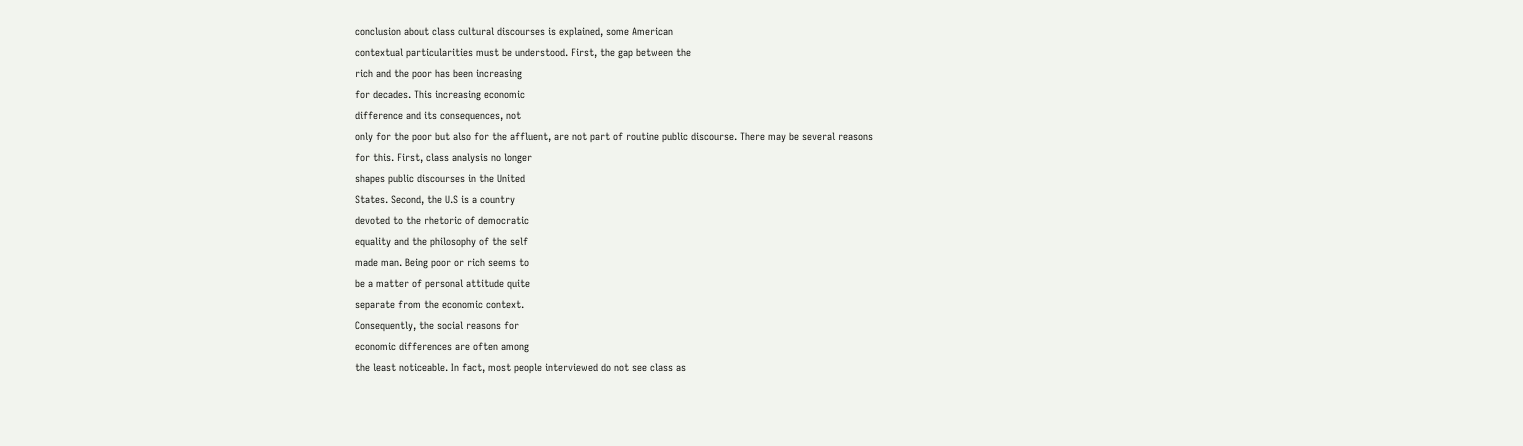conclusion about class cultural discourses is explained, some American
contextual particularities must be understood. First, the gap between the
rich and the poor has been increasing
for decades. This increasing economic
difference and its consequences, not
only for the poor but also for the affluent, are not part of routine public discourse. There may be several reasons
for this. First, class analysis no longer
shapes public discourses in the United
States. Second, the U.S is a country
devoted to the rhetoric of democratic
equality and the philosophy of the self
made man. Being poor or rich seems to
be a matter of personal attitude quite
separate from the economic context.
Consequently, the social reasons for
economic differences are often among
the least noticeable. In fact, most people interviewed do not see class as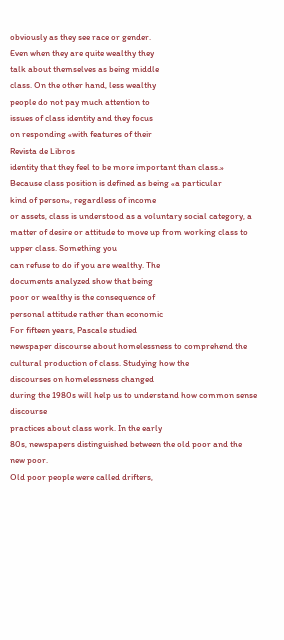obviously as they see race or gender.
Even when they are quite wealthy they
talk about themselves as being middle
class. On the other hand, less wealthy
people do not pay much attention to
issues of class identity and they focus
on responding «with features of their
Revista de Libros
identity that they feel to be more important than class.» Because class position is defined as being «a particular
kind of person», regardless of income
or assets, class is understood as a voluntary social category, a matter of desire or attitude to move up from working class to upper class. Something you
can refuse to do if you are wealthy. The
documents analyzed show that being
poor or wealthy is the consequence of
personal attitude rather than economic
For fifteen years, Pascale studied
newspaper discourse about homelessness to comprehend the cultural production of class. Studying how the
discourses on homelessness changed
during the 1980s will help us to understand how common sense discourse
practices about class work. In the early
80s, newspapers distinguished between the old poor and the new poor.
Old poor people were called drifters,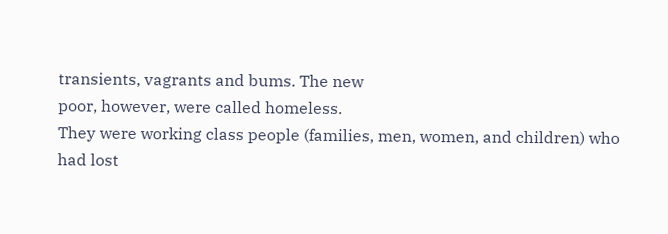transients, vagrants and bums. The new
poor, however, were called homeless.
They were working class people (families, men, women, and children) who
had lost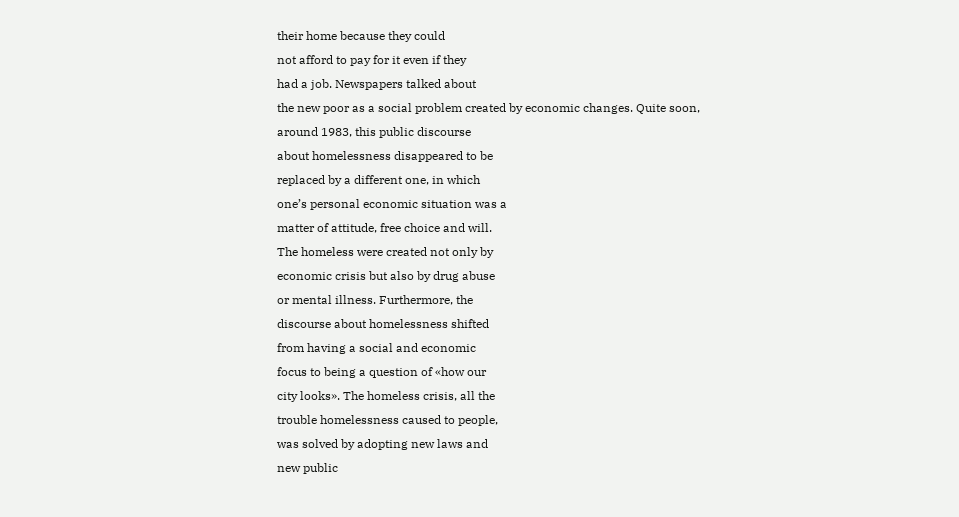their home because they could
not afford to pay for it even if they
had a job. Newspapers talked about
the new poor as a social problem created by economic changes. Quite soon,
around 1983, this public discourse
about homelessness disappeared to be
replaced by a different one, in which
one’s personal economic situation was a
matter of attitude, free choice and will.
The homeless were created not only by
economic crisis but also by drug abuse
or mental illness. Furthermore, the
discourse about homelessness shifted
from having a social and economic
focus to being a question of «how our
city looks». The homeless crisis, all the
trouble homelessness caused to people,
was solved by adopting new laws and
new public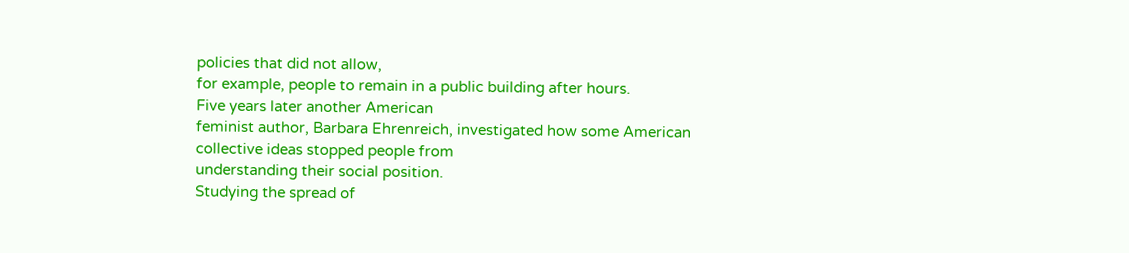policies that did not allow,
for example, people to remain in a public building after hours.
Five years later another American
feminist author, Barbara Ehrenreich, investigated how some American
collective ideas stopped people from
understanding their social position.
Studying the spread of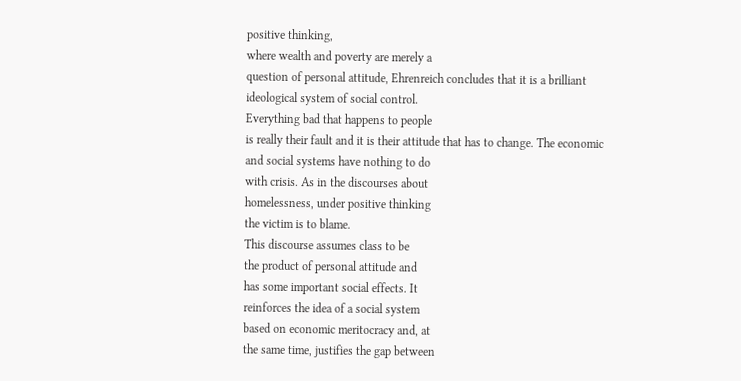positive thinking,
where wealth and poverty are merely a
question of personal attitude, Ehrenreich concludes that it is a brilliant
ideological system of social control.
Everything bad that happens to people
is really their fault and it is their attitude that has to change. The economic
and social systems have nothing to do
with crisis. As in the discourses about
homelessness, under positive thinking
the victim is to blame.
This discourse assumes class to be
the product of personal attitude and
has some important social effects. It
reinforces the idea of a social system
based on economic meritocracy and, at
the same time, justifies the gap between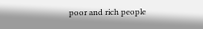poor and rich people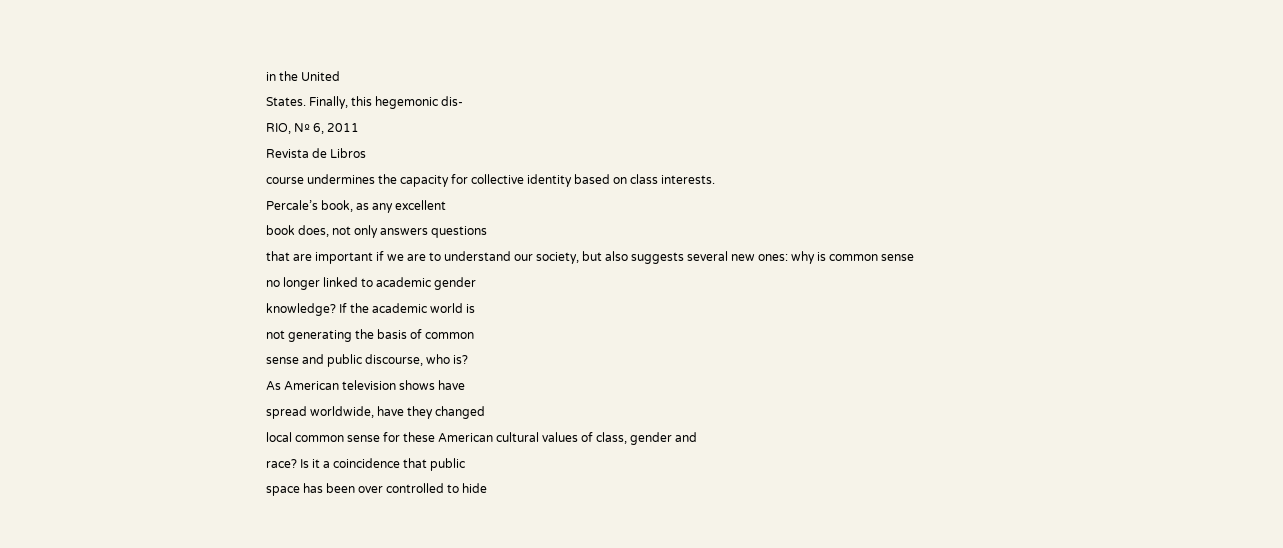in the United
States. Finally, this hegemonic dis-
RIO, Nº 6, 2011
Revista de Libros
course undermines the capacity for collective identity based on class interests.
Percale’s book, as any excellent
book does, not only answers questions
that are important if we are to understand our society, but also suggests several new ones: why is common sense
no longer linked to academic gender
knowledge? If the academic world is
not generating the basis of common
sense and public discourse, who is?
As American television shows have
spread worldwide, have they changed
local common sense for these American cultural values of class, gender and
race? Is it a coincidence that public
space has been over controlled to hide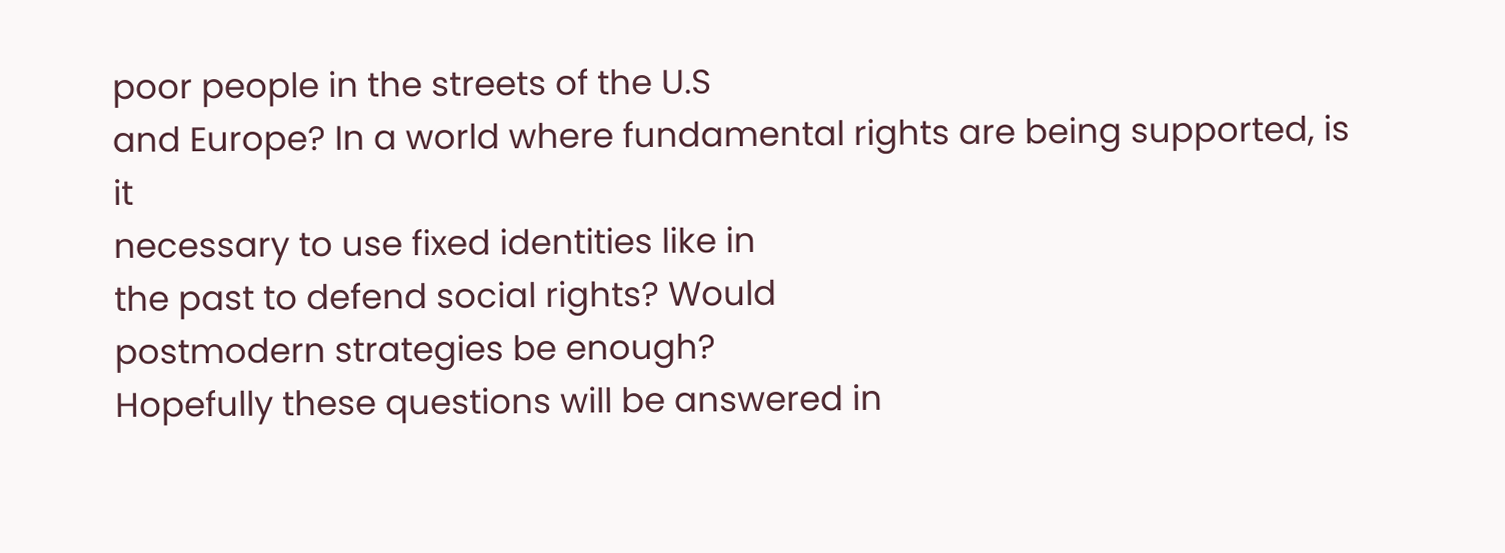poor people in the streets of the U.S
and Europe? In a world where fundamental rights are being supported, is it
necessary to use fixed identities like in
the past to defend social rights? Would
postmodern strategies be enough?
Hopefully these questions will be answered in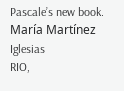Pascale’s new book.
María Martínez Iglesias
RIO,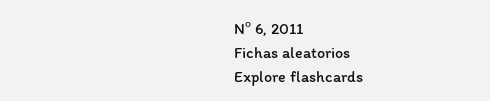Nº 6, 2011
Fichas aleatorios
Explore flashcards